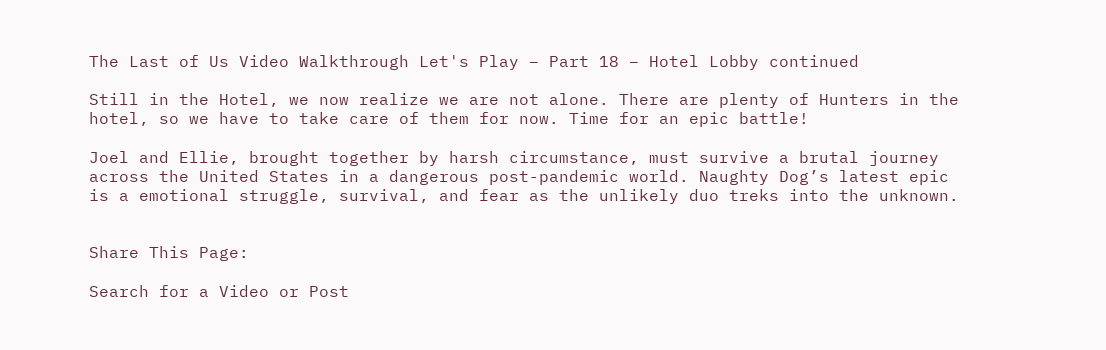The Last of Us Video Walkthrough Let's Play – Part 18 – Hotel Lobby continued

Still in the Hotel, we now realize we are not alone. There are plenty of Hunters in the hotel, so we have to take care of them for now. Time for an epic battle!

Joel and Ellie, brought together by harsh circumstance, must survive a brutal journey across the United States in a dangerous post-pandemic world. Naughty Dog’s latest epic is a emotional struggle, survival, and fear as the unlikely duo treks into the unknown.


Share This Page:

Search for a Video or Post